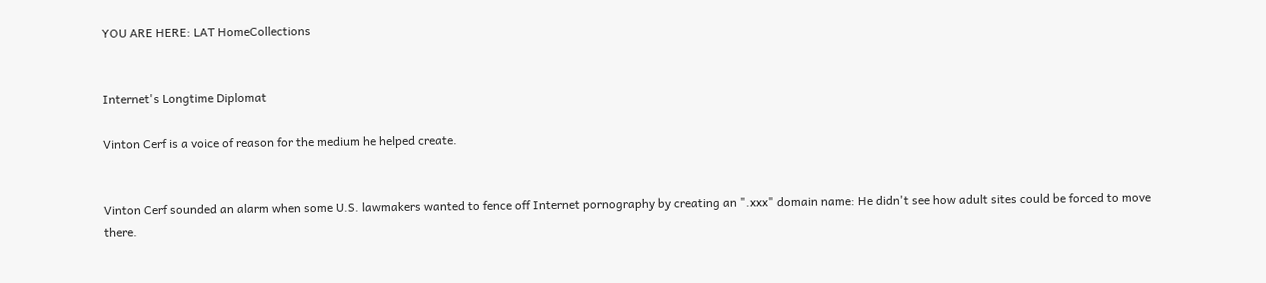YOU ARE HERE: LAT HomeCollections


Internet's Longtime Diplomat

Vinton Cerf is a voice of reason for the medium he helped create.


Vinton Cerf sounded an alarm when some U.S. lawmakers wanted to fence off Internet pornography by creating an ".xxx" domain name: He didn't see how adult sites could be forced to move there.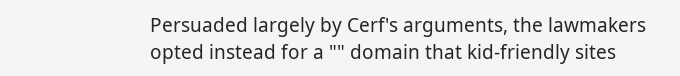Persuaded largely by Cerf's arguments, the lawmakers opted instead for a "" domain that kid-friendly sites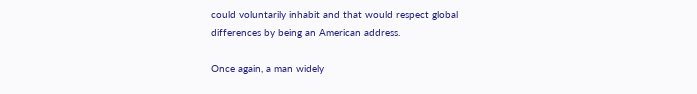could voluntarily inhabit and that would respect global differences by being an American address.

Once again, a man widely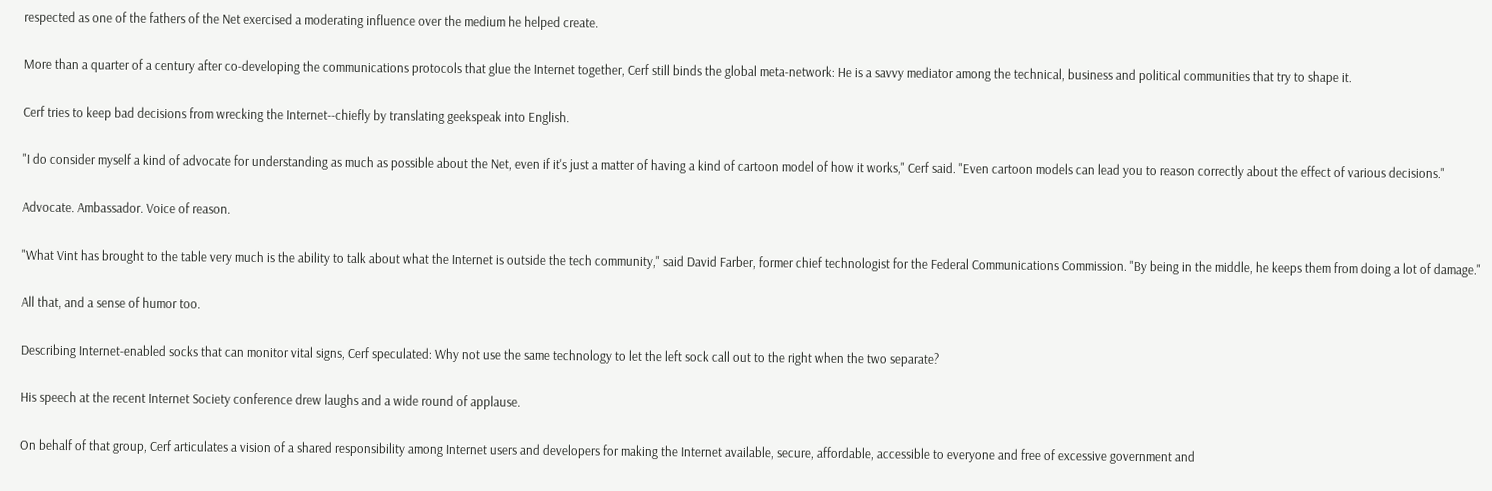respected as one of the fathers of the Net exercised a moderating influence over the medium he helped create.

More than a quarter of a century after co-developing the communications protocols that glue the Internet together, Cerf still binds the global meta-network: He is a savvy mediator among the technical, business and political communities that try to shape it.

Cerf tries to keep bad decisions from wrecking the Internet--chiefly by translating geekspeak into English.

"I do consider myself a kind of advocate for understanding as much as possible about the Net, even if it's just a matter of having a kind of cartoon model of how it works," Cerf said. "Even cartoon models can lead you to reason correctly about the effect of various decisions."

Advocate. Ambassador. Voice of reason.

"What Vint has brought to the table very much is the ability to talk about what the Internet is outside the tech community," said David Farber, former chief technologist for the Federal Communications Commission. "By being in the middle, he keeps them from doing a lot of damage."

All that, and a sense of humor too.

Describing Internet-enabled socks that can monitor vital signs, Cerf speculated: Why not use the same technology to let the left sock call out to the right when the two separate?

His speech at the recent Internet Society conference drew laughs and a wide round of applause.

On behalf of that group, Cerf articulates a vision of a shared responsibility among Internet users and developers for making the Internet available, secure, affordable, accessible to everyone and free of excessive government and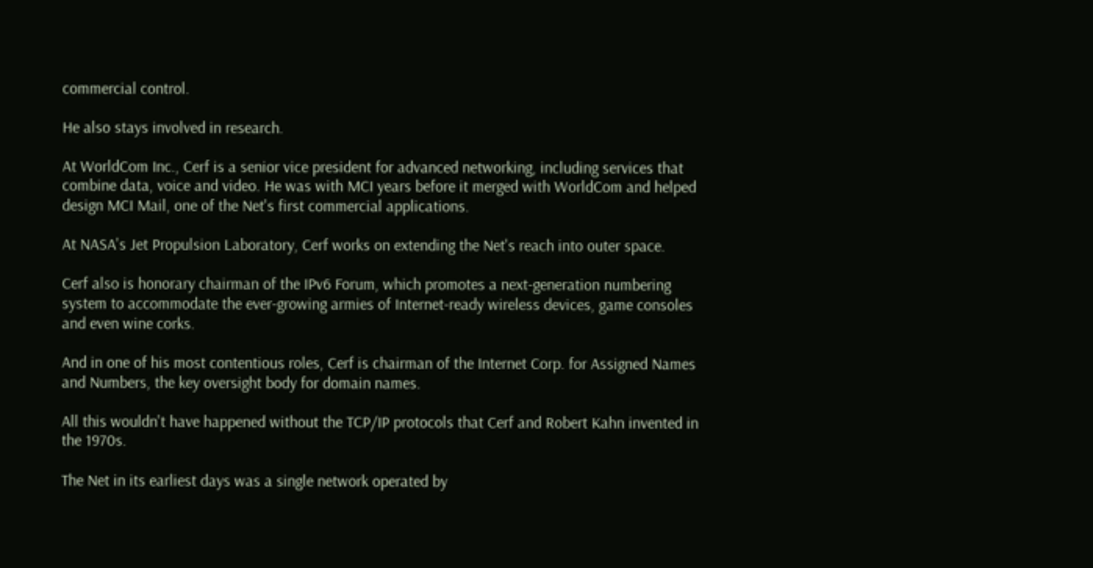commercial control.

He also stays involved in research.

At WorldCom Inc., Cerf is a senior vice president for advanced networking, including services that combine data, voice and video. He was with MCI years before it merged with WorldCom and helped design MCI Mail, one of the Net's first commercial applications.

At NASA's Jet Propulsion Laboratory, Cerf works on extending the Net's reach into outer space.

Cerf also is honorary chairman of the IPv6 Forum, which promotes a next-generation numbering system to accommodate the ever-growing armies of Internet-ready wireless devices, game consoles and even wine corks.

And in one of his most contentious roles, Cerf is chairman of the Internet Corp. for Assigned Names and Numbers, the key oversight body for domain names.

All this wouldn't have happened without the TCP/IP protocols that Cerf and Robert Kahn invented in the 1970s.

The Net in its earliest days was a single network operated by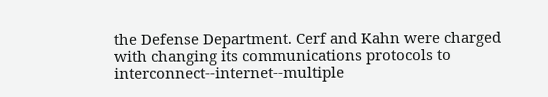the Defense Department. Cerf and Kahn were charged with changing its communications protocols to interconnect--internet--multiple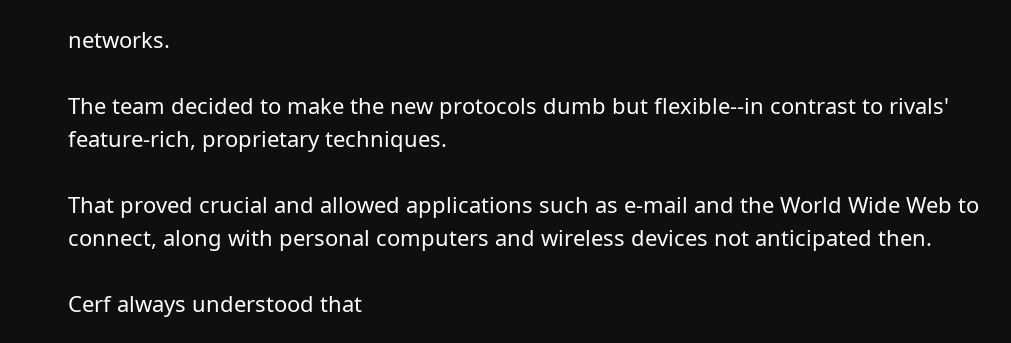networks.

The team decided to make the new protocols dumb but flexible--in contrast to rivals' feature-rich, proprietary techniques.

That proved crucial and allowed applications such as e-mail and the World Wide Web to connect, along with personal computers and wireless devices not anticipated then.

Cerf always understood that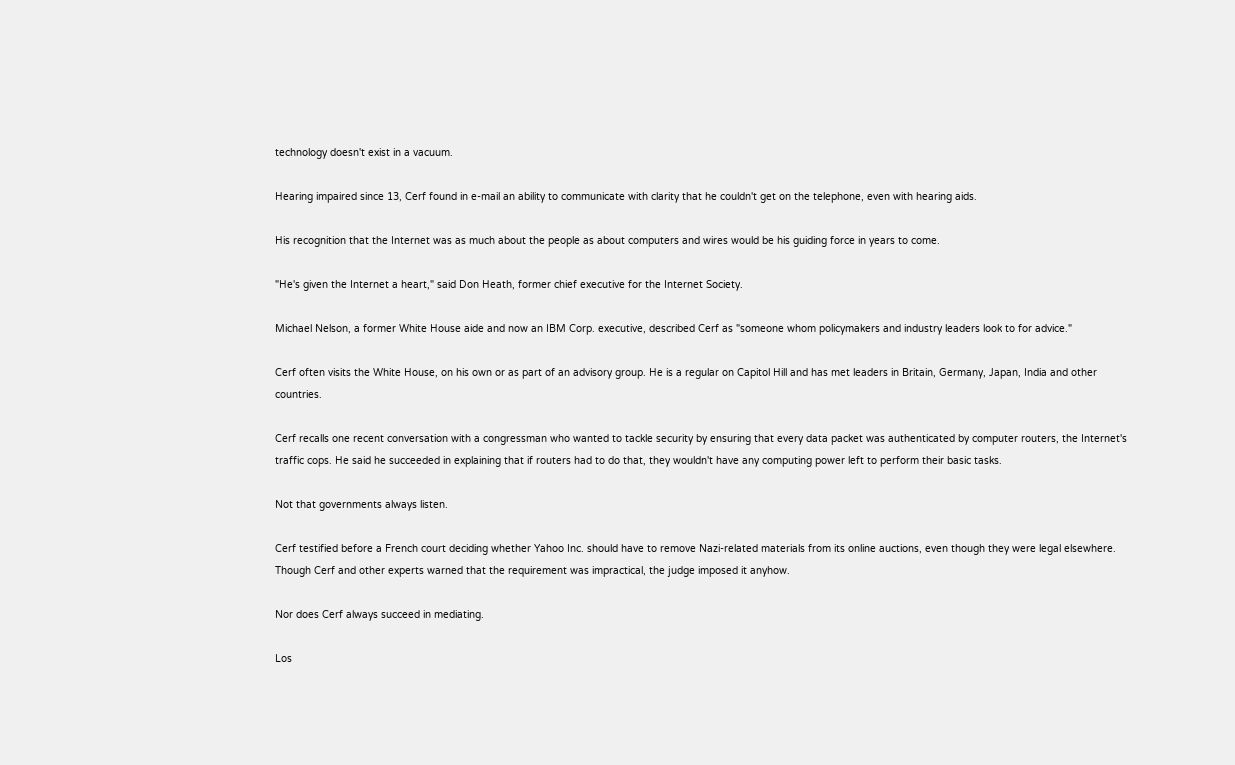technology doesn't exist in a vacuum.

Hearing impaired since 13, Cerf found in e-mail an ability to communicate with clarity that he couldn't get on the telephone, even with hearing aids.

His recognition that the Internet was as much about the people as about computers and wires would be his guiding force in years to come.

"He's given the Internet a heart," said Don Heath, former chief executive for the Internet Society.

Michael Nelson, a former White House aide and now an IBM Corp. executive, described Cerf as "someone whom policymakers and industry leaders look to for advice."

Cerf often visits the White House, on his own or as part of an advisory group. He is a regular on Capitol Hill and has met leaders in Britain, Germany, Japan, India and other countries.

Cerf recalls one recent conversation with a congressman who wanted to tackle security by ensuring that every data packet was authenticated by computer routers, the Internet's traffic cops. He said he succeeded in explaining that if routers had to do that, they wouldn't have any computing power left to perform their basic tasks.

Not that governments always listen.

Cerf testified before a French court deciding whether Yahoo Inc. should have to remove Nazi-related materials from its online auctions, even though they were legal elsewhere. Though Cerf and other experts warned that the requirement was impractical, the judge imposed it anyhow.

Nor does Cerf always succeed in mediating.

Los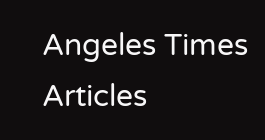Angeles Times Articles